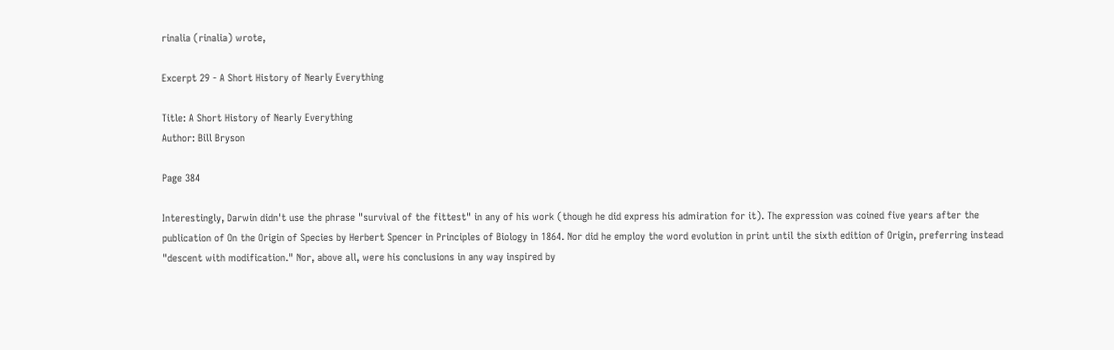rinalia (rinalia) wrote,

Excerpt 29 - A Short History of Nearly Everything

Title: A Short History of Nearly Everything
Author: Bill Bryson

Page 384

Interestingly, Darwin didn't use the phrase "survival of the fittest" in any of his work (though he did express his admiration for it). The expression was coined five years after the publication of On the Origin of Species by Herbert Spencer in Principles of Biology in 1864. Nor did he employ the word evolution in print until the sixth edition of Origin, preferring instead "descent with modification." Nor, above all, were his conclusions in any way inspired by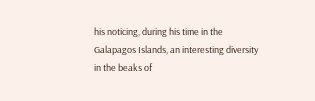his noticing, during his time in the Galapagos Islands, an interesting diversity in the beaks of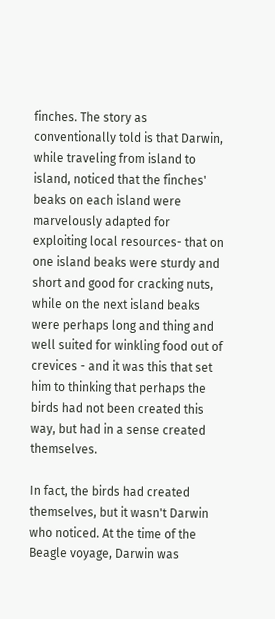finches. The story as conventionally told is that Darwin, while traveling from island to island, noticed that the finches' beaks on each island were marvelously adapted for exploiting local resources- that on one island beaks were sturdy and short and good for cracking nuts, while on the next island beaks were perhaps long and thing and well suited for winkling food out of crevices - and it was this that set him to thinking that perhaps the birds had not been created this way, but had in a sense created themselves.

In fact, the birds had created themselves, but it wasn't Darwin who noticed. At the time of the Beagle voyage, Darwin was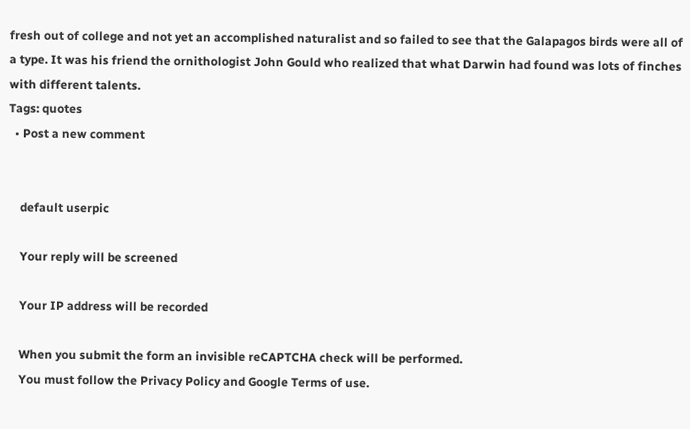fresh out of college and not yet an accomplished naturalist and so failed to see that the Galapagos birds were all of a type. It was his friend the ornithologist John Gould who realized that what Darwin had found was lots of finches with different talents.
Tags: quotes
  • Post a new comment


    default userpic

    Your reply will be screened

    Your IP address will be recorded

    When you submit the form an invisible reCAPTCHA check will be performed.
    You must follow the Privacy Policy and Google Terms of use.